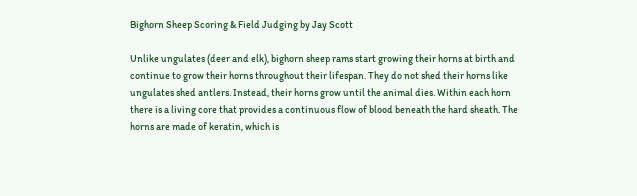Bighorn Sheep Scoring & Field Judging by Jay Scott

Unlike ungulates (deer and elk), bighorn sheep rams start growing their horns at birth and continue to grow their horns throughout their lifespan. They do not shed their horns like ungulates shed antlers. Instead, their horns grow until the animal dies. Within each horn there is a living core that provides a continuous flow of blood beneath the hard sheath. The horns are made of keratin, which is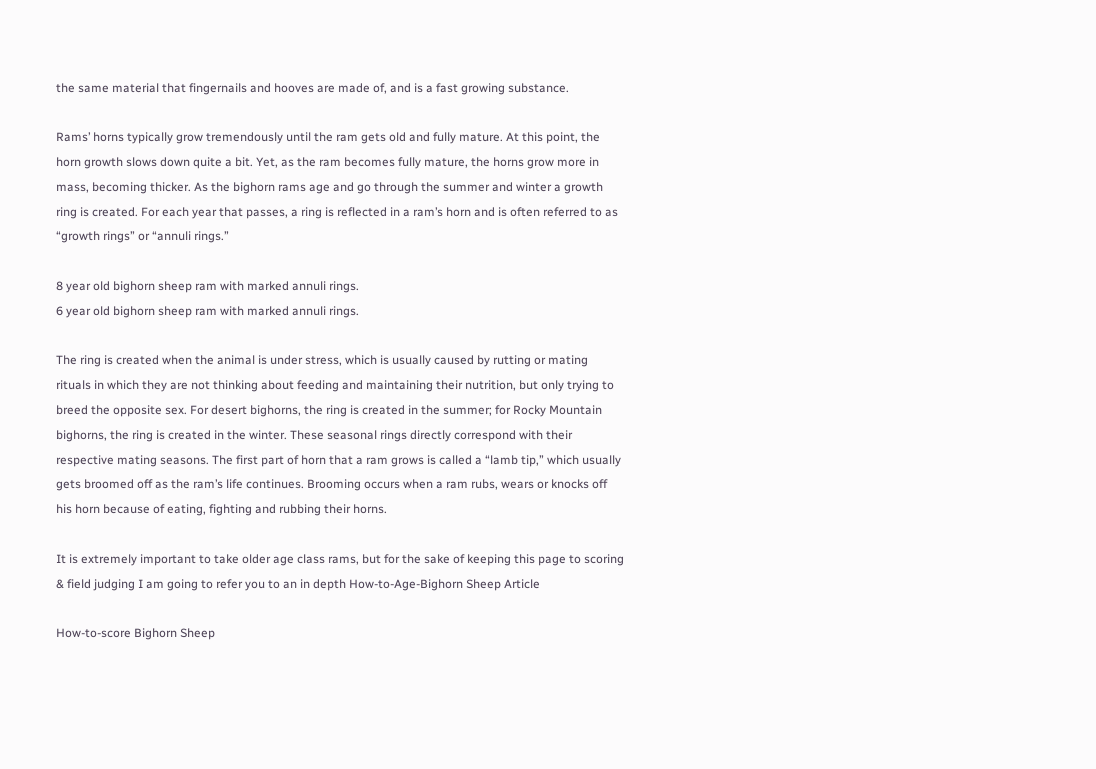the same material that fingernails and hooves are made of, and is a fast growing substance.

Rams’ horns typically grow tremendously until the ram gets old and fully mature. At this point, the horn growth slows down quite a bit. Yet, as the ram becomes fully mature, the horns grow more in mass, becoming thicker. As the bighorn rams age and go through the summer and winter a growth ring is created. For each year that passes, a ring is reflected in a ram’s horn and is often referred to as “growth rings” or “annuli rings.”

8 year old bighorn sheep ram with marked annuli rings.
6 year old bighorn sheep ram with marked annuli rings.

The ring is created when the animal is under stress, which is usually caused by rutting or mating rituals in which they are not thinking about feeding and maintaining their nutrition, but only trying to breed the opposite sex. For desert bighorns, the ring is created in the summer; for Rocky Mountain bighorns, the ring is created in the winter. These seasonal rings directly correspond with their respective mating seasons. The first part of horn that a ram grows is called a “lamb tip,” which usually gets broomed off as the ram’s life continues. Brooming occurs when a ram rubs, wears or knocks off his horn because of eating, fighting and rubbing their horns.

It is extremely important to take older age class rams, but for the sake of keeping this page to scoring & field judging I am going to refer you to an in depth How-to-Age-Bighorn Sheep Article

How-to-score Bighorn Sheep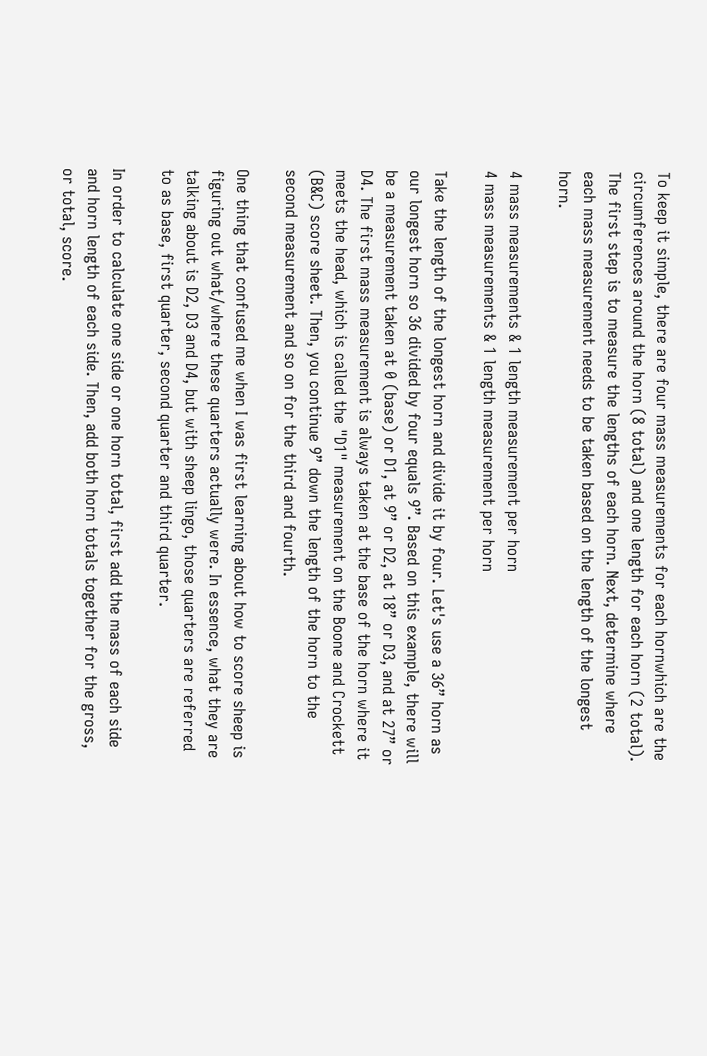To keep it simple, there are four mass measurements for each hornwhich are the circumferences around the horn (8 total) and one length for each horn (2 total).  The first step is to measure the lengths of each horn. Next, determine where each mass measurement needs to be taken based on the length of the longest horn.

4 mass measurements & 1 length measurement per horn
4 mass measurements & 1 length measurement per horn

Take the length of the longest horn and divide it by four. Let's use a 36” horn as our longest horn so 36 divided by four equals 9”. Based on this example, there will be a measurement taken at 0 (base) or D1, at 9” or D2, at 18” or D3, and at 27” or D4. The first mass measurement is always taken at the base of the horn where it meets the head, which is called the "D1" measurement on the Boone and Crockett (B&C) score sheet. Then, you continue 9” down the length of the horn to the second measurement and so on for the third and fourth.

One thing that confused me when I was first learning about how to score sheep is figuring out what/where these quarters actually were. In essence, what they are talking about is D2, D3 and D4, but with sheep lingo, those quarters are referred to as base, first quarter, second quarter and third quarter.

In order to calculate one side or one horn total, first add the mass of each side and horn length of each side. Then, add both horn totals together for the gross, or total, score.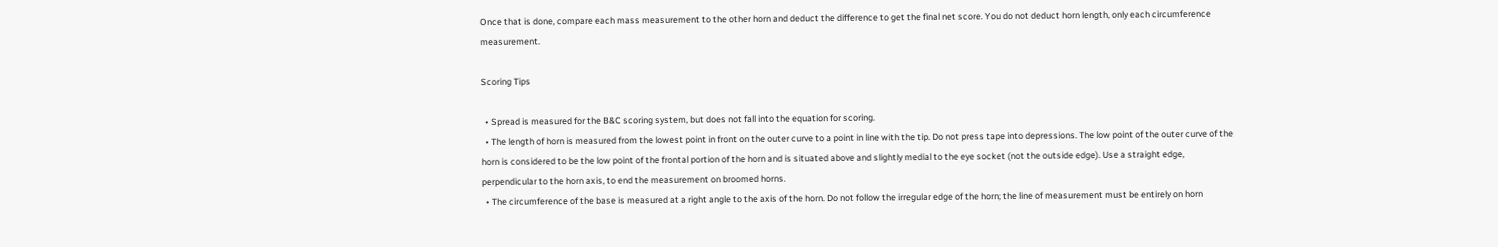Once that is done, compare each mass measurement to the other horn and deduct the difference to get the final net score. You do not deduct horn length, only each circumference measurement.

Scoring Tips

  • Spread is measured for the B&C scoring system, but does not fall into the equation for scoring.
  • The length of horn is measured from the lowest point in front on the outer curve to a point in line with the tip. Do not press tape into depressions. The low point of the outer curve of the horn is considered to be the low point of the frontal portion of the horn and is situated above and slightly medial to the eye socket (not the outside edge). Use a straight edge, perpendicular to the horn axis, to end the measurement on broomed horns.
  • The circumference of the base is measured at a right angle to the axis of the horn. Do not follow the irregular edge of the horn; the line of measurement must be entirely on horn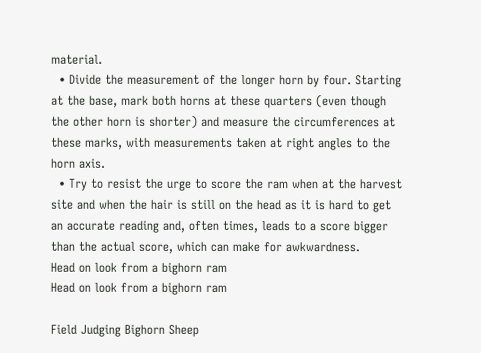material.
  • Divide the measurement of the longer horn by four. Starting at the base, mark both horns at these quarters (even though the other horn is shorter) and measure the circumferences at these marks, with measurements taken at right angles to the horn axis.
  • Try to resist the urge to score the ram when at the harvest site and when the hair is still on the head as it is hard to get an accurate reading and, often times, leads to a score bigger than the actual score, which can make for awkwardness.
Head on look from a bighorn ram
Head on look from a bighorn ram

Field Judging Bighorn Sheep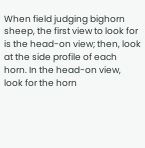When field judging bighorn sheep, the first view to look for is the head-on view; then, look at the side profile of each horn. In the head-on view, look for the horn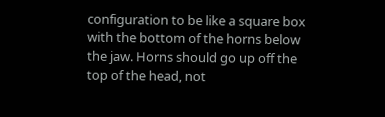configuration to be like a square box with the bottom of the horns below the jaw. Horns should go up off the top of the head, not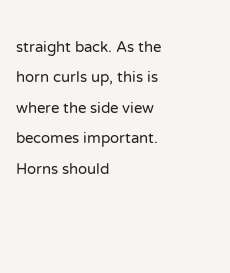straight back. As the horn curls up, this is where the side view becomes important. Horns should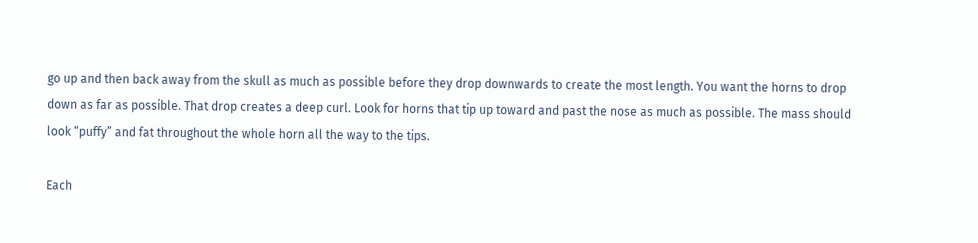go up and then back away from the skull as much as possible before they drop downwards to create the most length. You want the horns to drop down as far as possible. That drop creates a deep curl. Look for horns that tip up toward and past the nose as much as possible. The mass should look “puffy” and fat throughout the whole horn all the way to the tips.

Each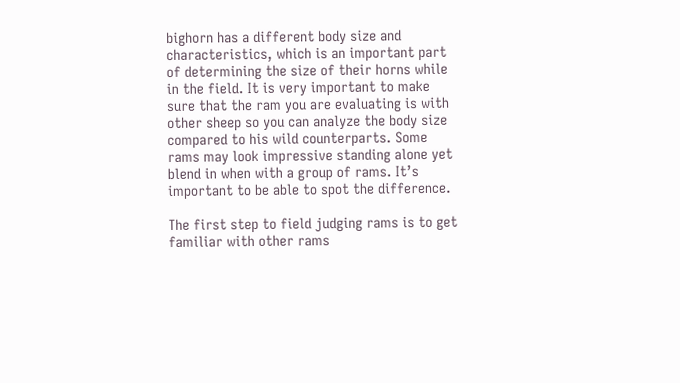bighorn has a different body size and characteristics, which is an important part of determining the size of their horns while in the field. It is very important to make sure that the ram you are evaluating is with other sheep so you can analyze the body size compared to his wild counterparts. Some rams may look impressive standing alone yet blend in when with a group of rams. It’s important to be able to spot the difference.

The first step to field judging rams is to get familiar with other rams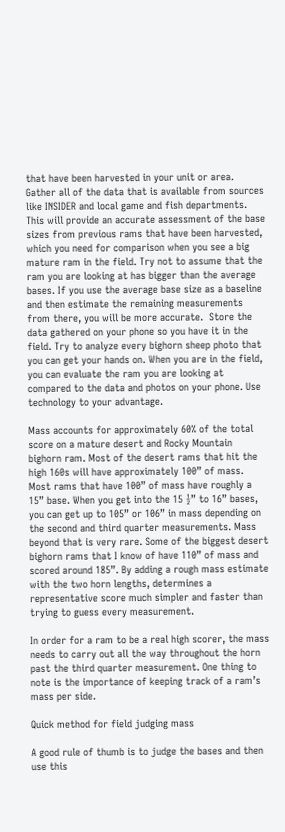that have been harvested in your unit or area. Gather all of the data that is available from sources like INSIDER and local game and fish departments. This will provide an accurate assessment of the base sizes from previous rams that have been harvested, which you need for comparison when you see a big mature ram in the field. Try not to assume that the ram you are looking at has bigger than the average bases. If you use the average base size as a baseline and then estimate the remaining measurements from there, you will be more accurate.  Store the data gathered on your phone so you have it in the field. Try to analyze every bighorn sheep photo that you can get your hands on. When you are in the field, you can evaluate the ram you are looking at compared to the data and photos on your phone. Use technology to your advantage.

Mass accounts for approximately 60% of the total score on a mature desert and Rocky Mountain bighorn ram. Most of the desert rams that hit the high 160s will have approximately 100” of mass. Most rams that have 100” of mass have roughly a 15” base. When you get into the 15 ½” to 16” bases, you can get up to 105” or 106” in mass depending on the second and third quarter measurements. Mass beyond that is very rare. Some of the biggest desert bighorn rams that I know of have 110” of mass and scored around 185”. By adding a rough mass estimate with the two horn lengths, determines a representative score much simpler and faster than trying to guess every measurement.

In order for a ram to be a real high scorer, the mass needs to carry out all the way throughout the horn past the third quarter measurement. One thing to note is the importance of keeping track of a ram’s mass per side.

Quick method for field judging mass

A good rule of thumb is to judge the bases and then use this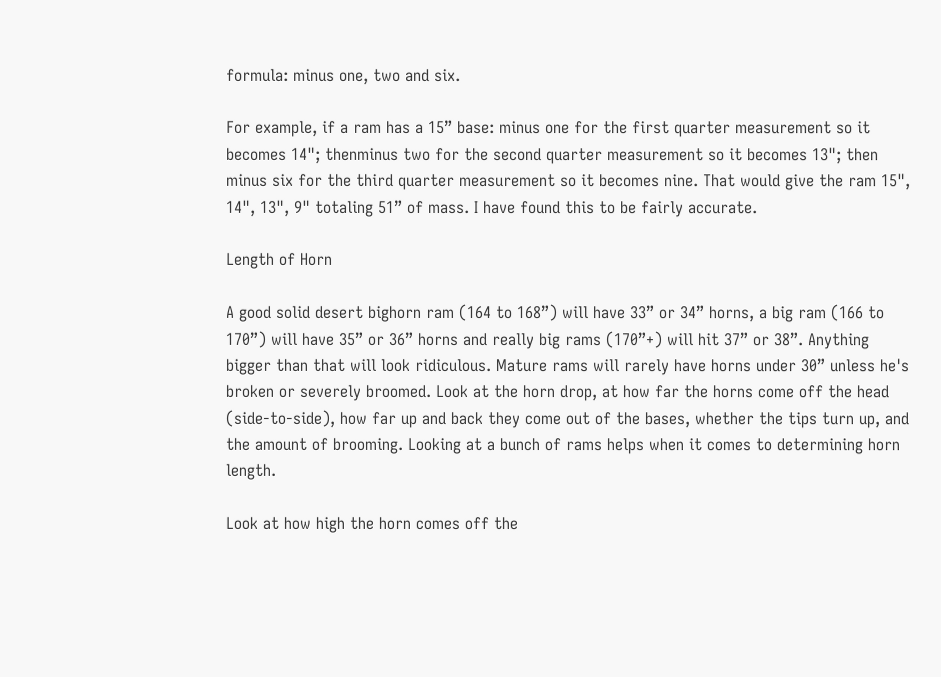formula: minus one, two and six.

For example, if a ram has a 15” base: minus one for the first quarter measurement so it becomes 14"; thenminus two for the second quarter measurement so it becomes 13"; then minus six for the third quarter measurement so it becomes nine. That would give the ram 15", 14", 13", 9" totaling 51” of mass. I have found this to be fairly accurate.

Length of Horn

A good solid desert bighorn ram (164 to 168”) will have 33” or 34” horns, a big ram (166 to 170”) will have 35” or 36” horns and really big rams (170”+) will hit 37” or 38”. Anything bigger than that will look ridiculous. Mature rams will rarely have horns under 30” unless he's broken or severely broomed. Look at the horn drop, at how far the horns come off the head (side-to-side), how far up and back they come out of the bases, whether the tips turn up, and the amount of brooming. Looking at a bunch of rams helps when it comes to determining horn length.

Look at how high the horn comes off the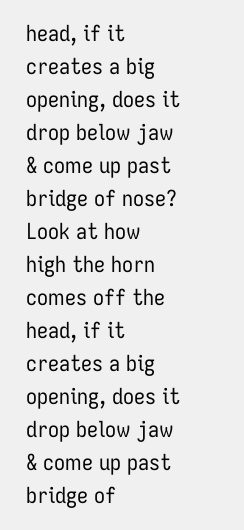head, if it creates a big opening, does it drop below jaw & come up past bridge of nose?
Look at how high the horn comes off the head, if it creates a big opening, does it drop below jaw & come up past bridge of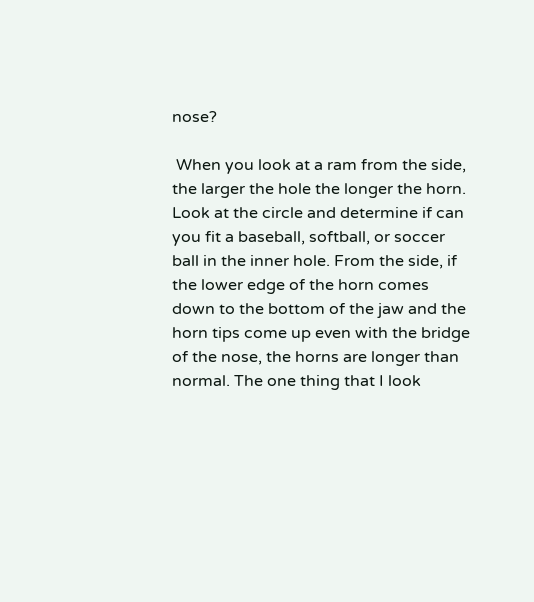nose?

 When you look at a ram from the side, the larger the hole the longer the horn. Look at the circle and determine if can you fit a baseball, softball, or soccer ball in the inner hole. From the side, if the lower edge of the horn comes down to the bottom of the jaw and the horn tips come up even with the bridge of the nose, the horns are longer than normal. The one thing that I look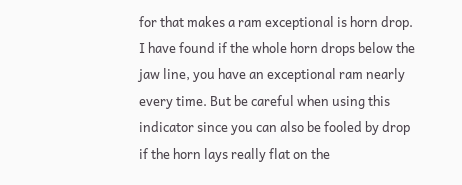for that makes a ram exceptional is horn drop. I have found if the whole horn drops below the jaw line, you have an exceptional ram nearly every time. But be careful when using this indicator since you can also be fooled by drop if the horn lays really flat on the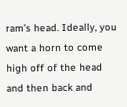ram’s head. Ideally, you want a horn to come high off of the head and then back and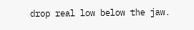drop real low below the jaw.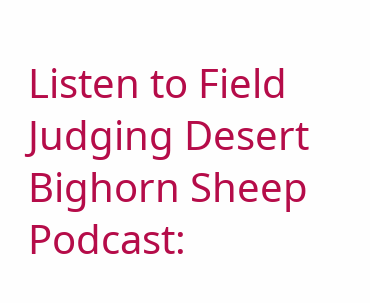Listen to Field Judging Desert Bighorn Sheep Podcast: